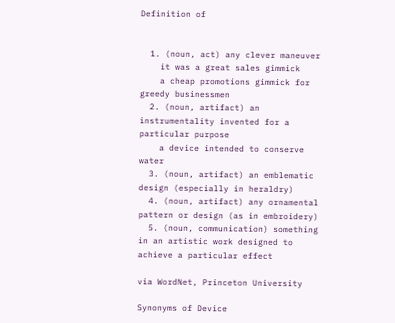Definition of


  1. (noun, act) any clever maneuver
    it was a great sales gimmick
    a cheap promotions gimmick for greedy businessmen
  2. (noun, artifact) an instrumentality invented for a particular purpose
    a device intended to conserve water
  3. (noun, artifact) an emblematic design (especially in heraldry)
  4. (noun, artifact) any ornamental pattern or design (as in embroidery)
  5. (noun, communication) something in an artistic work designed to achieve a particular effect

via WordNet, Princeton University

Synonyms of Device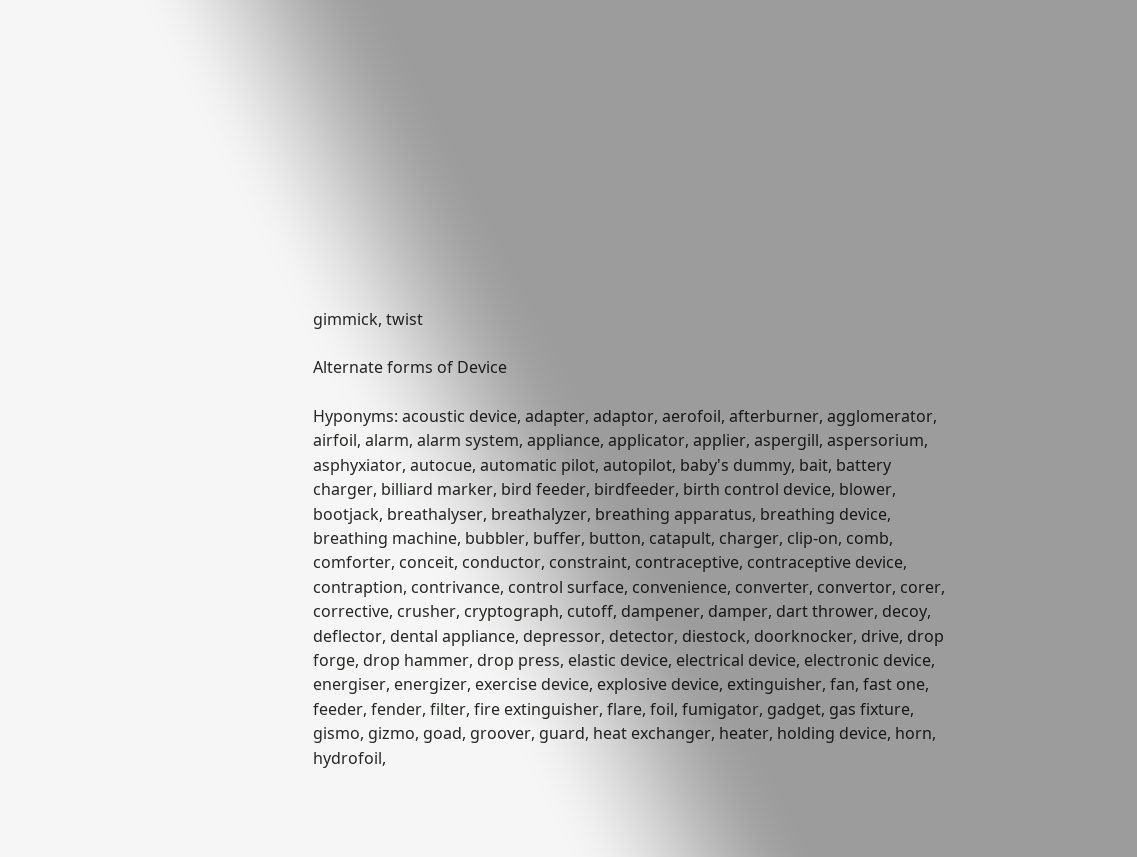gimmick, twist

Alternate forms of Device

Hyponyms: acoustic device, adapter, adaptor, aerofoil, afterburner, agglomerator, airfoil, alarm, alarm system, appliance, applicator, applier, aspergill, aspersorium, asphyxiator, autocue, automatic pilot, autopilot, baby's dummy, bait, battery charger, billiard marker, bird feeder, birdfeeder, birth control device, blower, bootjack, breathalyser, breathalyzer, breathing apparatus, breathing device, breathing machine, bubbler, buffer, button, catapult, charger, clip-on, comb, comforter, conceit, conductor, constraint, contraceptive, contraceptive device, contraption, contrivance, control surface, convenience, converter, convertor, corer, corrective, crusher, cryptograph, cutoff, dampener, damper, dart thrower, decoy, deflector, dental appliance, depressor, detector, diestock, doorknocker, drive, drop forge, drop hammer, drop press, elastic device, electrical device, electronic device, energiser, energizer, exercise device, explosive device, extinguisher, fan, fast one, feeder, fender, filter, fire extinguisher, flare, foil, fumigator, gadget, gas fixture, gismo, gizmo, goad, groover, guard, heat exchanger, heater, holding device, horn, hydrofoil,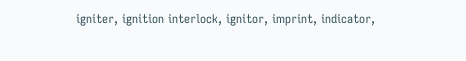igniter, ignition interlock, ignitor, imprint, indicator,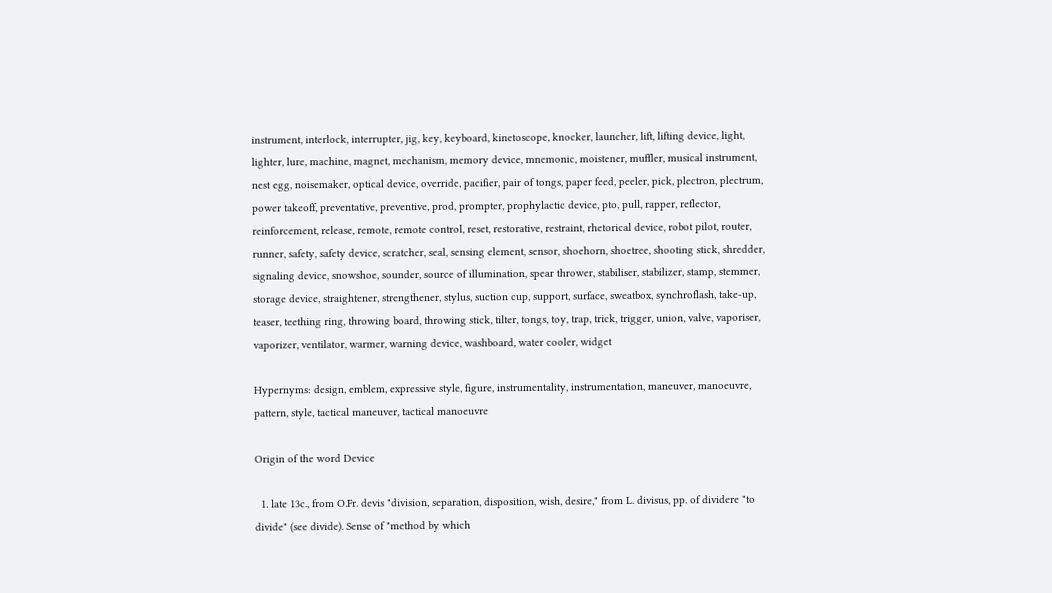instrument, interlock, interrupter, jig, key, keyboard, kinetoscope, knocker, launcher, lift, lifting device, light, lighter, lure, machine, magnet, mechanism, memory device, mnemonic, moistener, muffler, musical instrument, nest egg, noisemaker, optical device, override, pacifier, pair of tongs, paper feed, peeler, pick, plectron, plectrum, power takeoff, preventative, preventive, prod, prompter, prophylactic device, pto, pull, rapper, reflector, reinforcement, release, remote, remote control, reset, restorative, restraint, rhetorical device, robot pilot, router, runner, safety, safety device, scratcher, seal, sensing element, sensor, shoehorn, shoetree, shooting stick, shredder, signaling device, snowshoe, sounder, source of illumination, spear thrower, stabiliser, stabilizer, stamp, stemmer, storage device, straightener, strengthener, stylus, suction cup, support, surface, sweatbox, synchroflash, take-up, teaser, teething ring, throwing board, throwing stick, tilter, tongs, toy, trap, trick, trigger, union, valve, vaporiser, vaporizer, ventilator, warmer, warning device, washboard, water cooler, widget

Hypernyms: design, emblem, expressive style, figure, instrumentality, instrumentation, maneuver, manoeuvre, pattern, style, tactical maneuver, tactical manoeuvre

Origin of the word Device

  1. late 13c., from O.Fr. devis "division, separation, disposition, wish, desire," from L. divisus, pp. of dividere "to divide" (see divide). Sense of "method by which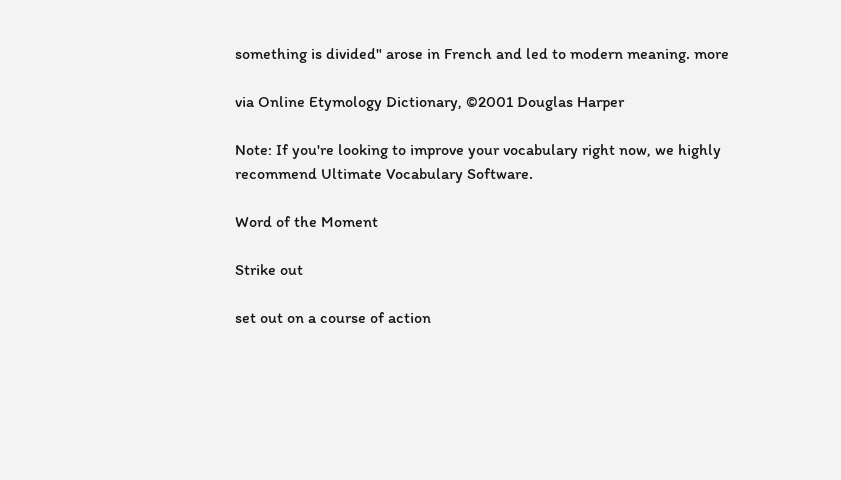something is divided" arose in French and led to modern meaning. more

via Online Etymology Dictionary, ©2001 Douglas Harper

Note: If you're looking to improve your vocabulary right now, we highly recommend Ultimate Vocabulary Software.

Word of the Moment

Strike out

set out on a course of action